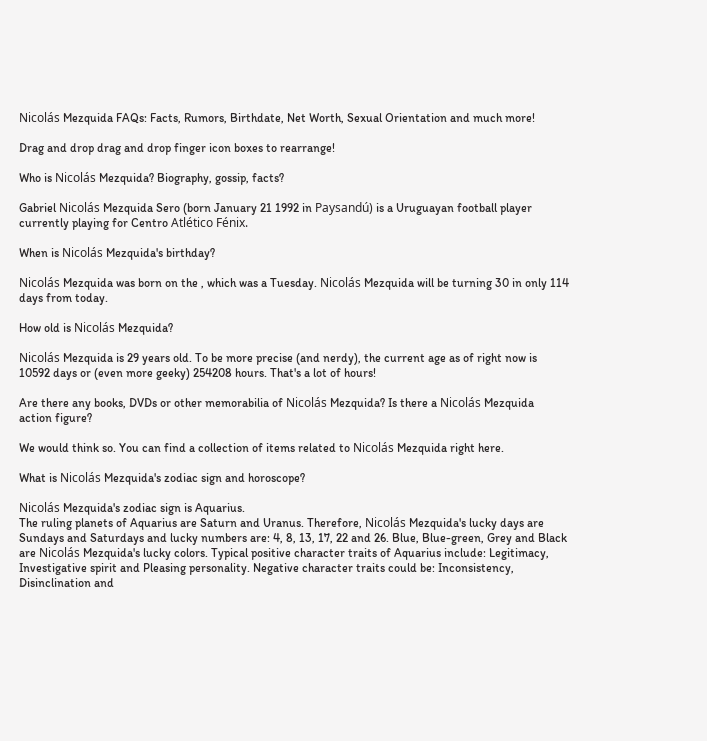Nicolás Mezquida FAQs: Facts, Rumors, Birthdate, Net Worth, Sexual Orientation and much more!

Drag and drop drag and drop finger icon boxes to rearrange!

Who is Nicolás Mezquida? Biography, gossip, facts?

Gabriel Nicolás Mezquida Sero (born January 21 1992 in Paysandú) is a Uruguayan football player currently playing for Centro Atlético Fénix.

When is Nicolás Mezquida's birthday?

Nicolás Mezquida was born on the , which was a Tuesday. Nicolás Mezquida will be turning 30 in only 114 days from today.

How old is Nicolás Mezquida?

Nicolás Mezquida is 29 years old. To be more precise (and nerdy), the current age as of right now is 10592 days or (even more geeky) 254208 hours. That's a lot of hours!

Are there any books, DVDs or other memorabilia of Nicolás Mezquida? Is there a Nicolás Mezquida action figure?

We would think so. You can find a collection of items related to Nicolás Mezquida right here.

What is Nicolás Mezquida's zodiac sign and horoscope?

Nicolás Mezquida's zodiac sign is Aquarius.
The ruling planets of Aquarius are Saturn and Uranus. Therefore, Nicolás Mezquida's lucky days are Sundays and Saturdays and lucky numbers are: 4, 8, 13, 17, 22 and 26. Blue, Blue-green, Grey and Black are Nicolás Mezquida's lucky colors. Typical positive character traits of Aquarius include: Legitimacy, Investigative spirit and Pleasing personality. Negative character traits could be: Inconsistency, Disinclination and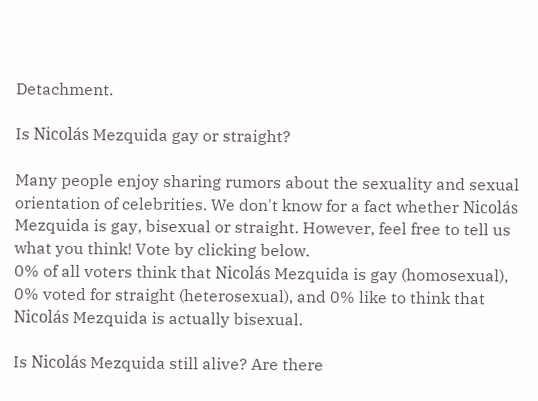Detachment.

Is Nicolás Mezquida gay or straight?

Many people enjoy sharing rumors about the sexuality and sexual orientation of celebrities. We don't know for a fact whether Nicolás Mezquida is gay, bisexual or straight. However, feel free to tell us what you think! Vote by clicking below.
0% of all voters think that Nicolás Mezquida is gay (homosexual), 0% voted for straight (heterosexual), and 0% like to think that Nicolás Mezquida is actually bisexual.

Is Nicolás Mezquida still alive? Are there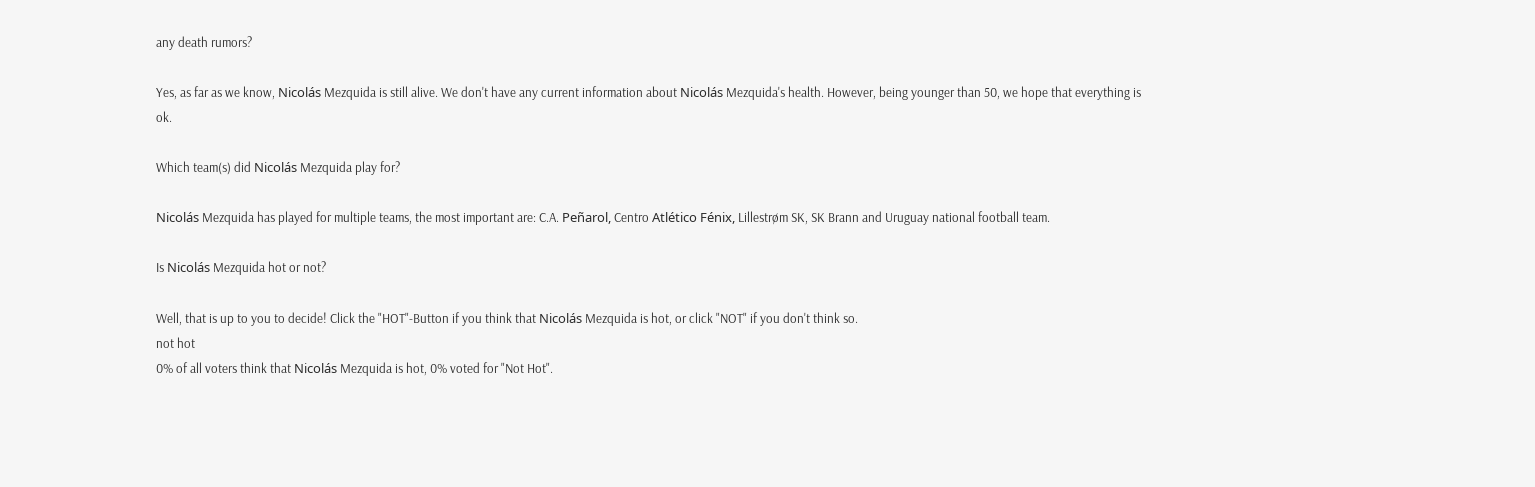any death rumors?

Yes, as far as we know, Nicolás Mezquida is still alive. We don't have any current information about Nicolás Mezquida's health. However, being younger than 50, we hope that everything is ok.

Which team(s) did Nicolás Mezquida play for?

Nicolás Mezquida has played for multiple teams, the most important are: C.A. Peñarol, Centro Atlético Fénix, Lillestrøm SK, SK Brann and Uruguay national football team.

Is Nicolás Mezquida hot or not?

Well, that is up to you to decide! Click the "HOT"-Button if you think that Nicolás Mezquida is hot, or click "NOT" if you don't think so.
not hot
0% of all voters think that Nicolás Mezquida is hot, 0% voted for "Not Hot".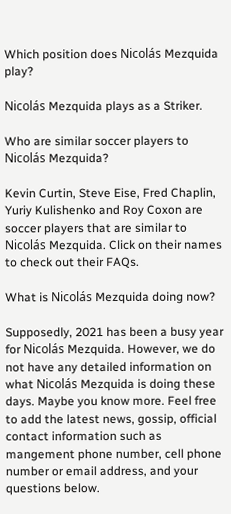Which position does Nicolás Mezquida play?

Nicolás Mezquida plays as a Striker.

Who are similar soccer players to Nicolás Mezquida?

Kevin Curtin, Steve Eise, Fred Chaplin, Yuriy Kulishenko and Roy Coxon are soccer players that are similar to Nicolás Mezquida. Click on their names to check out their FAQs.

What is Nicolás Mezquida doing now?

Supposedly, 2021 has been a busy year for Nicolás Mezquida. However, we do not have any detailed information on what Nicolás Mezquida is doing these days. Maybe you know more. Feel free to add the latest news, gossip, official contact information such as mangement phone number, cell phone number or email address, and your questions below.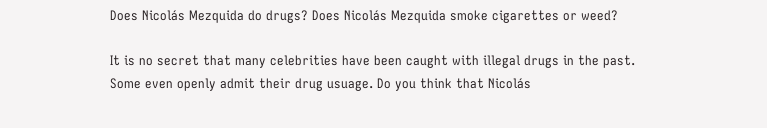Does Nicolás Mezquida do drugs? Does Nicolás Mezquida smoke cigarettes or weed?

It is no secret that many celebrities have been caught with illegal drugs in the past. Some even openly admit their drug usuage. Do you think that Nicolás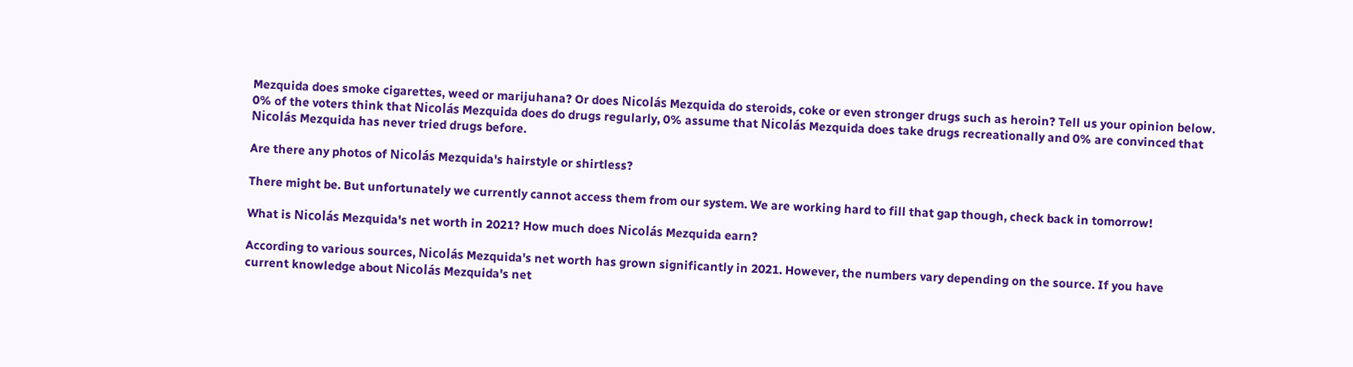Mezquida does smoke cigarettes, weed or marijuhana? Or does Nicolás Mezquida do steroids, coke or even stronger drugs such as heroin? Tell us your opinion below.
0% of the voters think that Nicolás Mezquida does do drugs regularly, 0% assume that Nicolás Mezquida does take drugs recreationally and 0% are convinced that Nicolás Mezquida has never tried drugs before.

Are there any photos of Nicolás Mezquida's hairstyle or shirtless?

There might be. But unfortunately we currently cannot access them from our system. We are working hard to fill that gap though, check back in tomorrow!

What is Nicolás Mezquida's net worth in 2021? How much does Nicolás Mezquida earn?

According to various sources, Nicolás Mezquida's net worth has grown significantly in 2021. However, the numbers vary depending on the source. If you have current knowledge about Nicolás Mezquida's net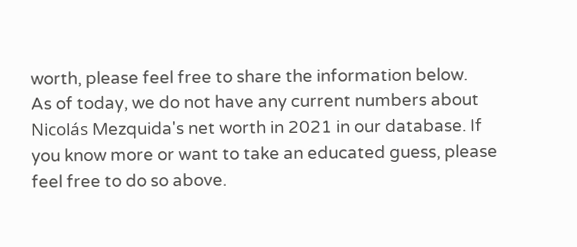worth, please feel free to share the information below.
As of today, we do not have any current numbers about Nicolás Mezquida's net worth in 2021 in our database. If you know more or want to take an educated guess, please feel free to do so above.